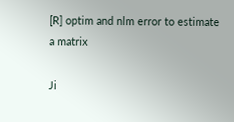[R] optim and nlm error to estimate a matrix

Ji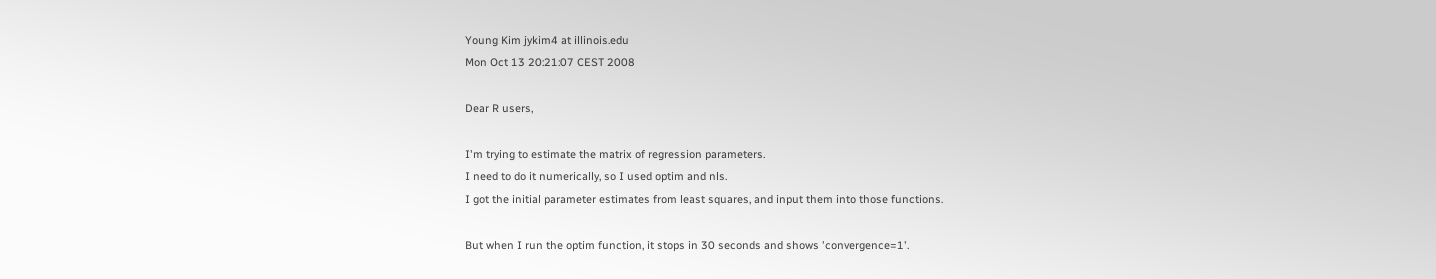Young Kim jykim4 at illinois.edu
Mon Oct 13 20:21:07 CEST 2008

Dear R users,

I'm trying to estimate the matrix of regression parameters.
I need to do it numerically, so I used optim and nls.
I got the initial parameter estimates from least squares, and input them into those functions.

But when I run the optim function, it stops in 30 seconds and shows 'convergence=1'.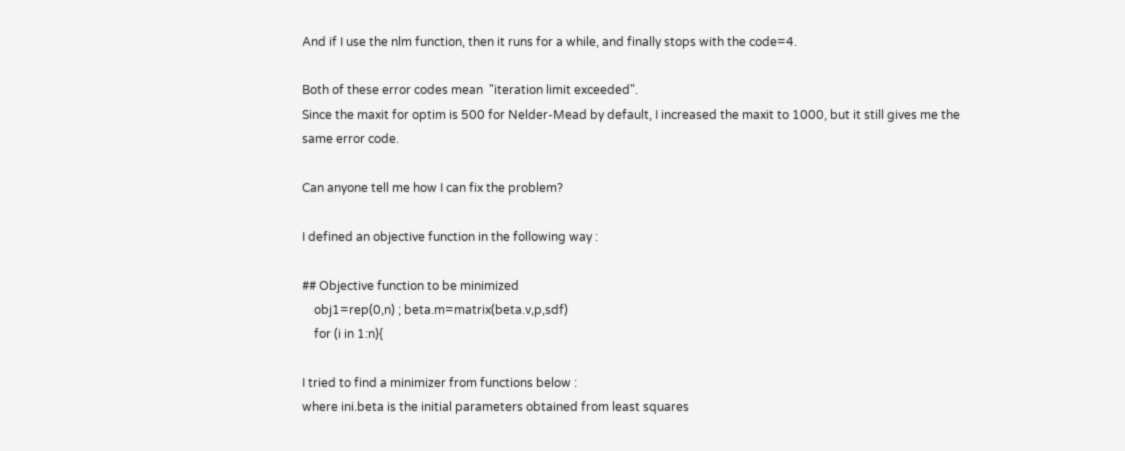And if I use the nlm function, then it runs for a while, and finally stops with the code=4.

Both of these error codes mean  "iteration limit exceeded".
Since the maxit for optim is 500 for Nelder-Mead by default, I increased the maxit to 1000, but it still gives me the same error code.

Can anyone tell me how I can fix the problem?

I defined an objective function in the following way :

## Objective function to be minimized
    obj1=rep(0,n) ; beta.m=matrix(beta.v,p,sdf)
    for (i in 1:n){

I tried to find a minimizer from functions below :
where ini.beta is the initial parameters obtained from least squares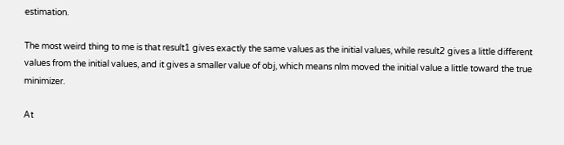estimation.

The most weird thing to me is that result1 gives exactly the same values as the initial values, while result2 gives a little different values from the initial values, and it gives a smaller value of obj, which means nlm moved the initial value a little toward the true minimizer.

At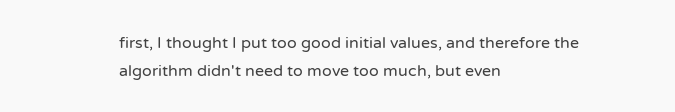first, I thought I put too good initial values, and therefore the algorithm didn't need to move too much, but even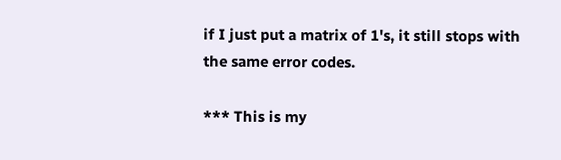if I just put a matrix of 1's, it still stops with the same error codes.

*** This is my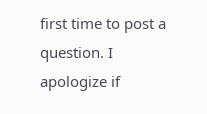first time to post a question. I apologize if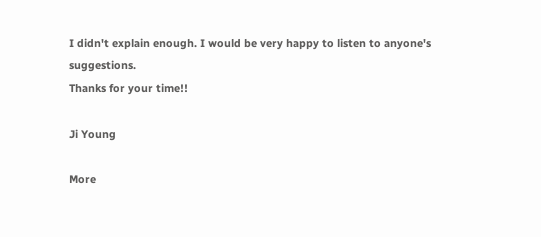I didn't explain enough. I would be very happy to listen to anyone's suggestions.
Thanks for your time!!

Ji Young

More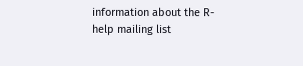information about the R-help mailing list